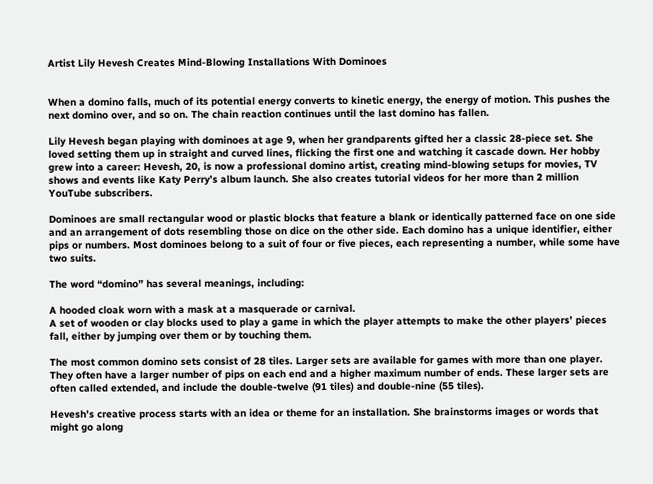Artist Lily Hevesh Creates Mind-Blowing Installations With Dominoes


When a domino falls, much of its potential energy converts to kinetic energy, the energy of motion. This pushes the next domino over, and so on. The chain reaction continues until the last domino has fallen.

Lily Hevesh began playing with dominoes at age 9, when her grandparents gifted her a classic 28-piece set. She loved setting them up in straight and curved lines, flicking the first one and watching it cascade down. Her hobby grew into a career: Hevesh, 20, is now a professional domino artist, creating mind-blowing setups for movies, TV shows and events like Katy Perry’s album launch. She also creates tutorial videos for her more than 2 million YouTube subscribers.

Dominoes are small rectangular wood or plastic blocks that feature a blank or identically patterned face on one side and an arrangement of dots resembling those on dice on the other side. Each domino has a unique identifier, either pips or numbers. Most dominoes belong to a suit of four or five pieces, each representing a number, while some have two suits.

The word “domino” has several meanings, including:

A hooded cloak worn with a mask at a masquerade or carnival.
A set of wooden or clay blocks used to play a game in which the player attempts to make the other players’ pieces fall, either by jumping over them or by touching them.

The most common domino sets consist of 28 tiles. Larger sets are available for games with more than one player. They often have a larger number of pips on each end and a higher maximum number of ends. These larger sets are often called extended, and include the double-twelve (91 tiles) and double-nine (55 tiles).

Hevesh’s creative process starts with an idea or theme for an installation. She brainstorms images or words that might go along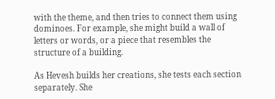with the theme, and then tries to connect them using dominoes. For example, she might build a wall of letters or words, or a piece that resembles the structure of a building.

As Hevesh builds her creations, she tests each section separately. She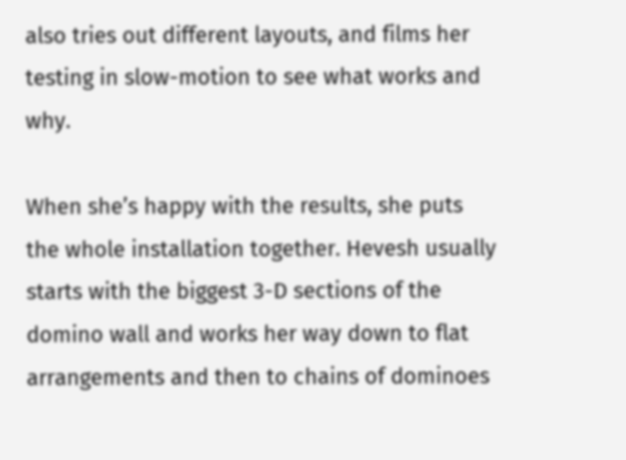also tries out different layouts, and films her testing in slow-motion to see what works and why.

When she’s happy with the results, she puts the whole installation together. Hevesh usually starts with the biggest 3-D sections of the domino wall and works her way down to flat arrangements and then to chains of dominoes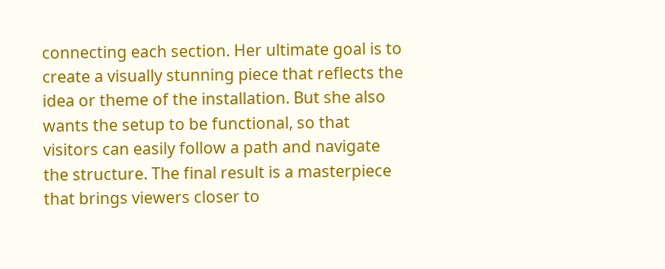connecting each section. Her ultimate goal is to create a visually stunning piece that reflects the idea or theme of the installation. But she also wants the setup to be functional, so that visitors can easily follow a path and navigate the structure. The final result is a masterpiece that brings viewers closer to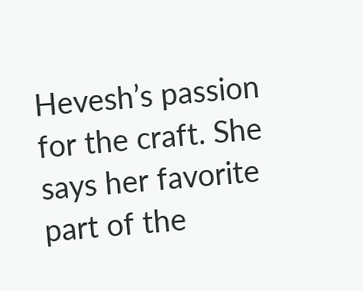Hevesh’s passion for the craft. She says her favorite part of the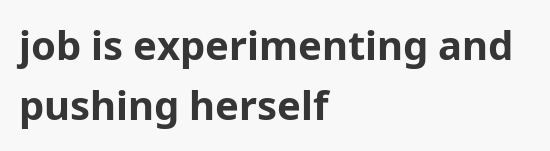job is experimenting and pushing herself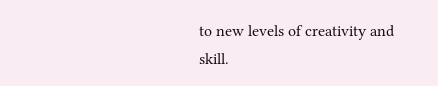to new levels of creativity and skill.